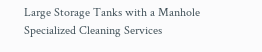Large Storage Tanks with a Manhole Specialized Cleaning Services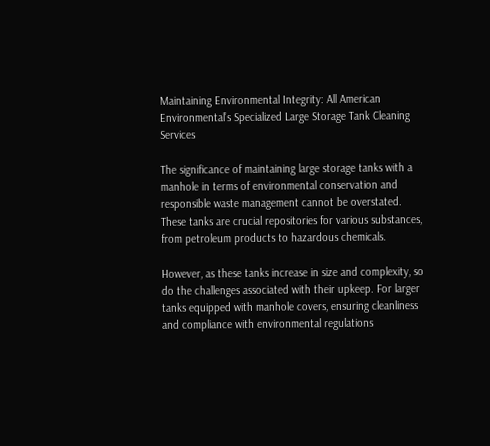Maintaining Environmental Integrity: All American Environmental’s Specialized Large Storage Tank Cleaning Services

The significance of maintaining large storage tanks with a manhole in terms of environmental conservation and responsible waste management cannot be overstated. These tanks are crucial repositories for various substances, from petroleum products to hazardous chemicals.

However, as these tanks increase in size and complexity, so do the challenges associated with their upkeep. For larger tanks equipped with manhole covers, ensuring cleanliness and compliance with environmental regulations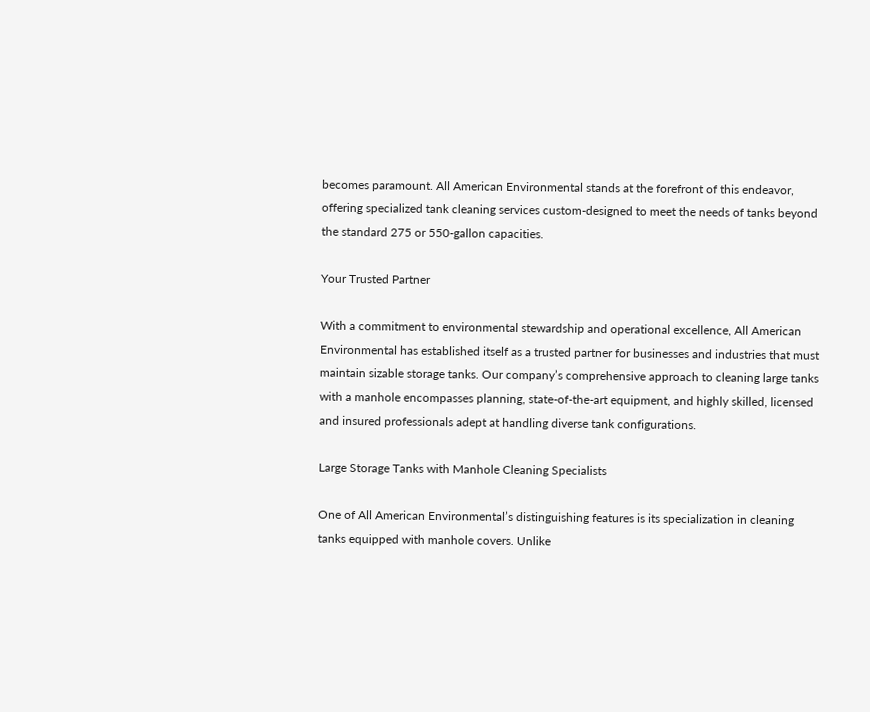becomes paramount. All American Environmental stands at the forefront of this endeavor, offering specialized tank cleaning services custom-designed to meet the needs of tanks beyond the standard 275 or 550-gallon capacities.

Your Trusted Partner

With a commitment to environmental stewardship and operational excellence, All American Environmental has established itself as a trusted partner for businesses and industries that must maintain sizable storage tanks. Our company’s comprehensive approach to cleaning large tanks with a manhole encompasses planning, state-of-the-art equipment, and highly skilled, licensed and insured professionals adept at handling diverse tank configurations.

Large Storage Tanks with Manhole Cleaning Specialists

One of All American Environmental’s distinguishing features is its specialization in cleaning tanks equipped with manhole covers. Unlike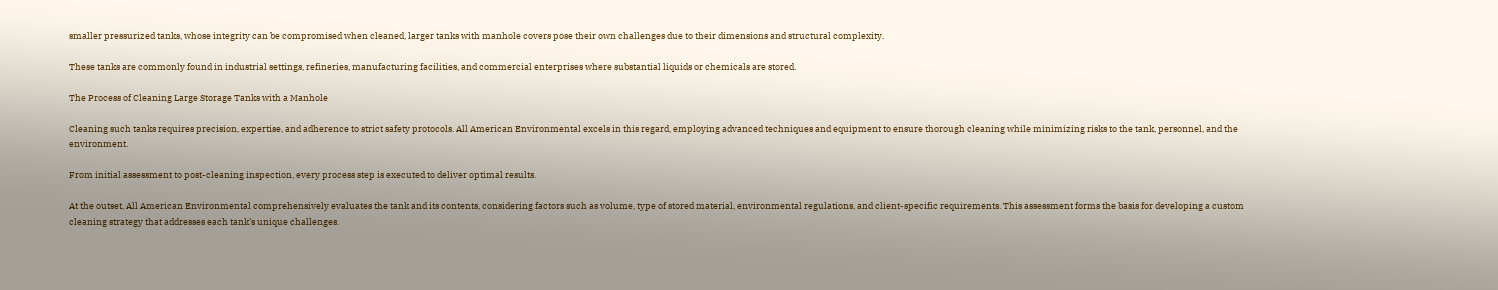smaller pressurized tanks, whose integrity can be compromised when cleaned, larger tanks with manhole covers pose their own challenges due to their dimensions and structural complexity.

These tanks are commonly found in industrial settings, refineries, manufacturing facilities, and commercial enterprises where substantial liquids or chemicals are stored.

The Process of Cleaning Large Storage Tanks with a Manhole

Cleaning such tanks requires precision, expertise, and adherence to strict safety protocols. All American Environmental excels in this regard, employing advanced techniques and equipment to ensure thorough cleaning while minimizing risks to the tank, personnel, and the environment.

From initial assessment to post-cleaning inspection, every process step is executed to deliver optimal results.

At the outset, All American Environmental comprehensively evaluates the tank and its contents, considering factors such as volume, type of stored material, environmental regulations, and client-specific requirements. This assessment forms the basis for developing a custom cleaning strategy that addresses each tank’s unique challenges.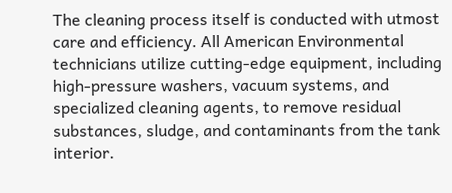The cleaning process itself is conducted with utmost care and efficiency. All American Environmental technicians utilize cutting-edge equipment, including high-pressure washers, vacuum systems, and specialized cleaning agents, to remove residual substances, sludge, and contaminants from the tank interior.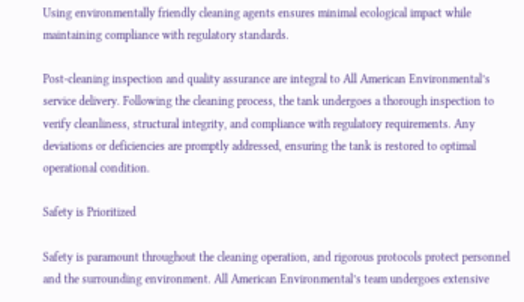Using environmentally friendly cleaning agents ensures minimal ecological impact while maintaining compliance with regulatory standards.

Post-cleaning inspection and quality assurance are integral to All American Environmental’s service delivery. Following the cleaning process, the tank undergoes a thorough inspection to verify cleanliness, structural integrity, and compliance with regulatory requirements. Any deviations or deficiencies are promptly addressed, ensuring the tank is restored to optimal operational condition.

Safety is Prioritized

Safety is paramount throughout the cleaning operation, and rigorous protocols protect personnel and the surrounding environment. All American Environmental’s team undergoes extensive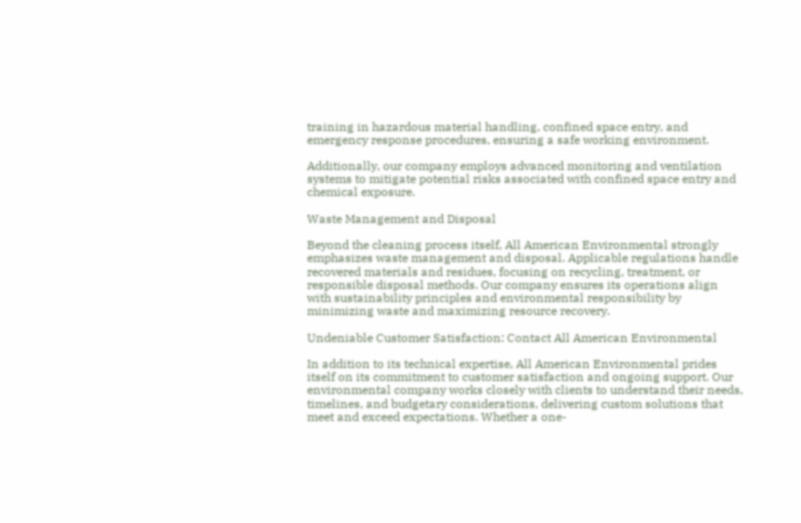training in hazardous material handling, confined space entry, and emergency response procedures, ensuring a safe working environment.

Additionally, our company employs advanced monitoring and ventilation systems to mitigate potential risks associated with confined space entry and chemical exposure.

Waste Management and Disposal

Beyond the cleaning process itself, All American Environmental strongly emphasizes waste management and disposal. Applicable regulations handle recovered materials and residues, focusing on recycling, treatment, or responsible disposal methods. Our company ensures its operations align with sustainability principles and environmental responsibility by minimizing waste and maximizing resource recovery.

Undeniable Customer Satisfaction: Contact All American Environmental

In addition to its technical expertise, All American Environmental prides itself on its commitment to customer satisfaction and ongoing support. Our environmental company works closely with clients to understand their needs, timelines, and budgetary considerations, delivering custom solutions that meet and exceed expectations. Whether a one-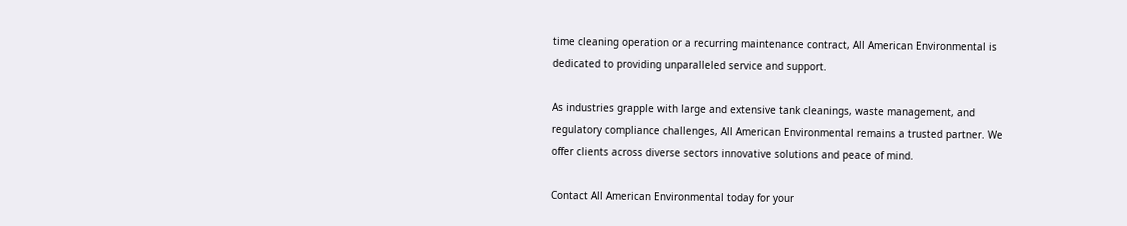time cleaning operation or a recurring maintenance contract, All American Environmental is dedicated to providing unparalleled service and support.

As industries grapple with large and extensive tank cleanings, waste management, and regulatory compliance challenges, All American Environmental remains a trusted partner. We offer clients across diverse sectors innovative solutions and peace of mind.

Contact All American Environmental today for your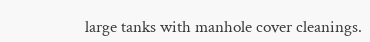large tanks with manhole cover cleanings.